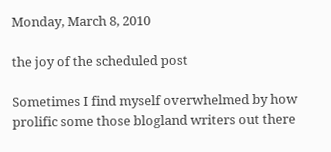Monday, March 8, 2010

the joy of the scheduled post

Sometimes I find myself overwhelmed by how prolific some those blogland writers out there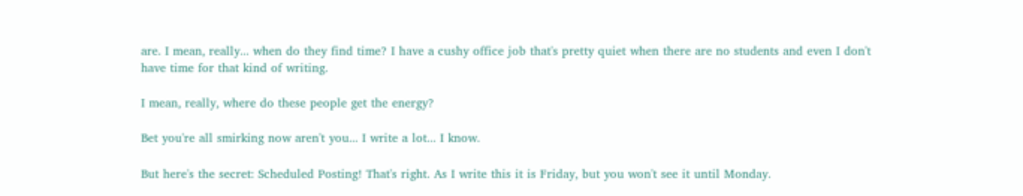are. I mean, really... when do they find time? I have a cushy office job that's pretty quiet when there are no students and even I don't have time for that kind of writing.

I mean, really, where do these people get the energy?

Bet you're all smirking now aren't you... I write a lot... I know.

But here's the secret: Scheduled Posting! That's right. As I write this it is Friday, but you won't see it until Monday.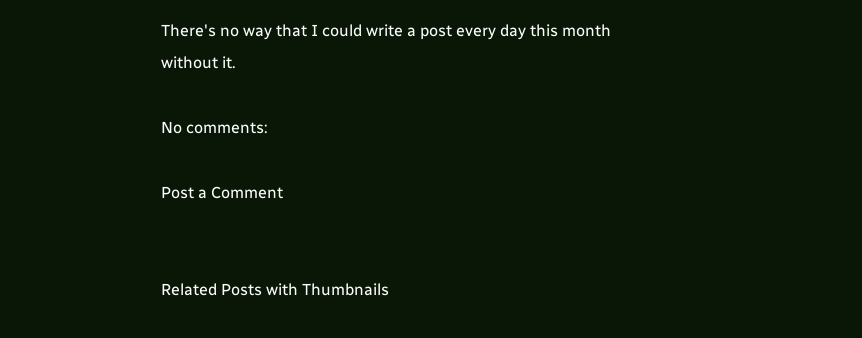There's no way that I could write a post every day this month without it.

No comments:

Post a Comment


Related Posts with Thumbnails